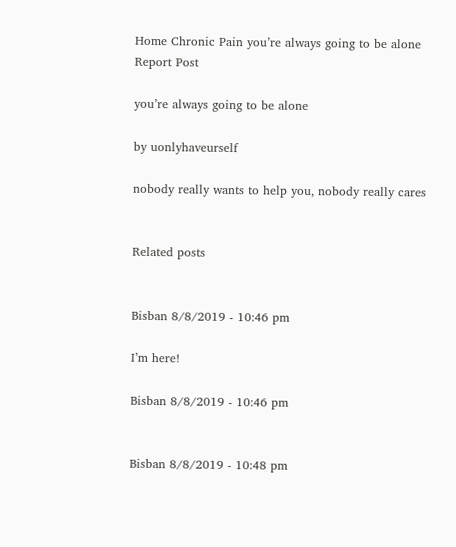Home Chronic Pain you’re always going to be alone
Report Post

you’re always going to be alone

by uonlyhaveurself

nobody really wants to help you, nobody really cares


Related posts


Bisban 8/8/2019 - 10:46 pm

I’m here!

Bisban 8/8/2019 - 10:46 pm


Bisban 8/8/2019 - 10:48 pm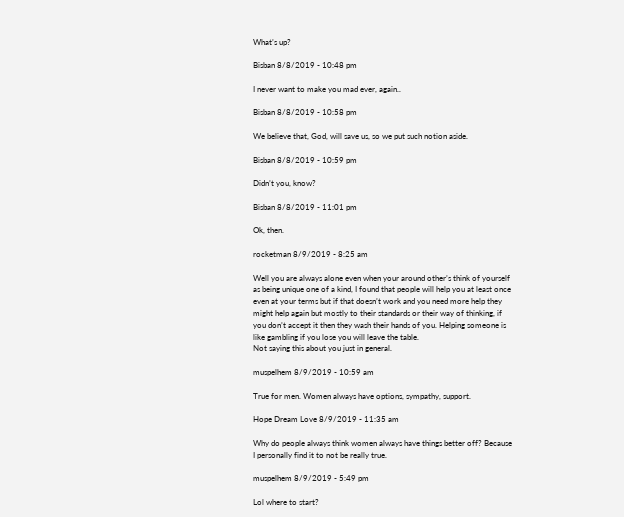What’s up?

Bisban 8/8/2019 - 10:48 pm

I never want to make you mad ever, again..

Bisban 8/8/2019 - 10:58 pm

We believe that, God, will save us, so we put such notion aside.

Bisban 8/8/2019 - 10:59 pm

Didn’t you, know?

Bisban 8/8/2019 - 11:01 pm

Ok, then.

rocketman 8/9/2019 - 8:25 am

Well you are always alone even when your around other’s think of yourself as being unique one of a kind, I found that people will help you at least once even at your terms but if that doesn’t work and you need more help they might help again but mostly to their standards or their way of thinking, if you don’t accept it then they wash their hands of you. Helping someone is like gambling if you lose you will leave the table.
Not saying this about you just in general.

muspelhem 8/9/2019 - 10:59 am

True for men. Women always have options, sympathy, support.

Hope Dream Love 8/9/2019 - 11:35 am

Why do people always think women always have things better off? Because I personally find it to not be really true.

muspelhem 8/9/2019 - 5:49 pm

Lol where to start?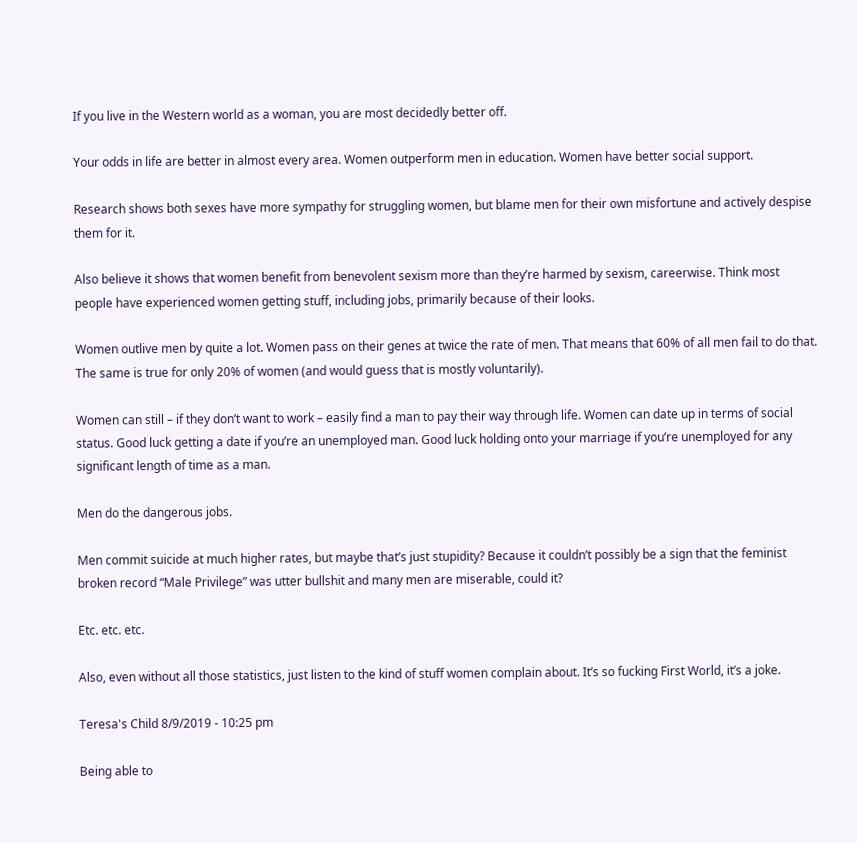If you live in the Western world as a woman, you are most decidedly better off.

Your odds in life are better in almost every area. Women outperform men in education. Women have better social support.

Research shows both sexes have more sympathy for struggling women, but blame men for their own misfortune and actively despise them for it.

Also believe it shows that women benefit from benevolent sexism more than they’re harmed by sexism, careerwise. Think most people have experienced women getting stuff, including jobs, primarily because of their looks.

Women outlive men by quite a lot. Women pass on their genes at twice the rate of men. That means that 60% of all men fail to do that. The same is true for only 20% of women (and would guess that is mostly voluntarily).

Women can still – if they don’t want to work – easily find a man to pay their way through life. Women can date up in terms of social status. Good luck getting a date if you’re an unemployed man. Good luck holding onto your marriage if you’re unemployed for any significant length of time as a man.

Men do the dangerous jobs.

Men commit suicide at much higher rates, but maybe that’s just stupidity? Because it couldn’t possibly be a sign that the feminist broken record “Male Privilege” was utter bullshit and many men are miserable, could it?

Etc. etc. etc.

Also, even without all those statistics, just listen to the kind of stuff women complain about. It’s so fucking First World, it’s a joke.

Teresa's Child 8/9/2019 - 10:25 pm

Being able to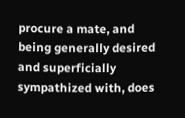procure a mate, and being generally desired and superficially sympathized with, does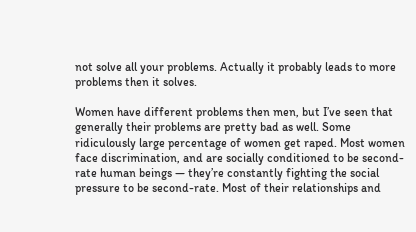not solve all your problems. Actually it probably leads to more problems then it solves.

Women have different problems then men, but I’ve seen that generally their problems are pretty bad as well. Some ridiculously large percentage of women get raped. Most women face discrimination, and are socially conditioned to be second-rate human beings — they’re constantly fighting the social pressure to be second-rate. Most of their relationships and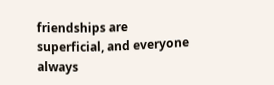friendships are superficial, and everyone always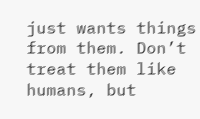just wants things from them. Don’t treat them like humans, but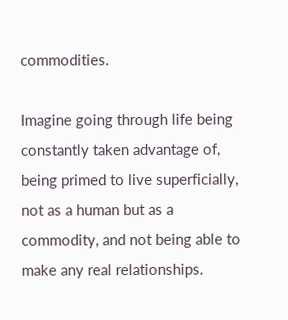commodities.

Imagine going through life being constantly taken advantage of, being primed to live superficially, not as a human but as a commodity, and not being able to make any real relationships.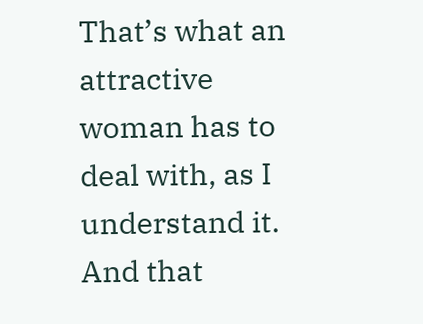That’s what an attractive woman has to deal with, as I understand it. And that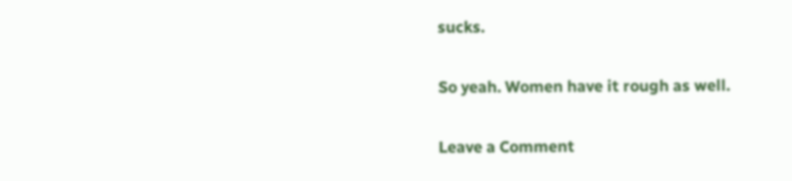sucks.

So yeah. Women have it rough as well.

Leave a Comment